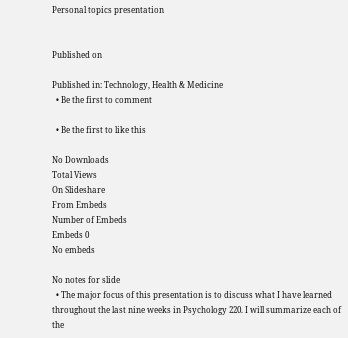Personal topics presentation


Published on

Published in: Technology, Health & Medicine
  • Be the first to comment

  • Be the first to like this

No Downloads
Total Views
On Slideshare
From Embeds
Number of Embeds
Embeds 0
No embeds

No notes for slide
  • The major focus of this presentation is to discuss what I have learned throughout the last nine weeks in Psychology 220. I will summarize each of the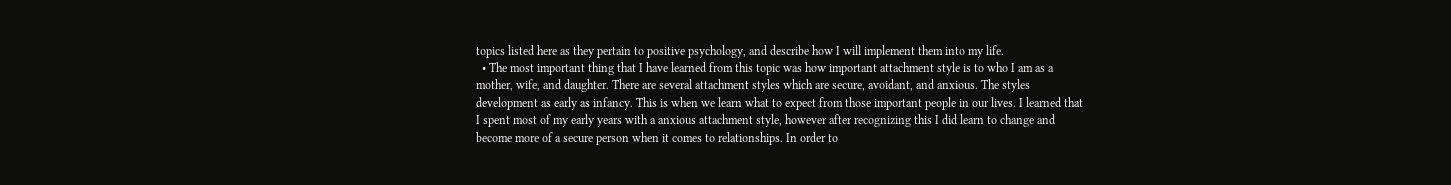topics listed here as they pertain to positive psychology, and describe how I will implement them into my life.
  • The most important thing that I have learned from this topic was how important attachment style is to who I am as a mother, wife, and daughter. There are several attachment styles which are secure, avoidant, and anxious. The styles development as early as infancy. This is when we learn what to expect from those important people in our lives. I learned that I spent most of my early years with a anxious attachment style, however after recognizing this I did learn to change and become more of a secure person when it comes to relationships. In order to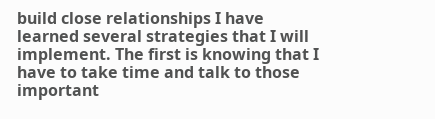build close relationships I have learned several strategies that I will implement. The first is knowing that I have to take time and talk to those important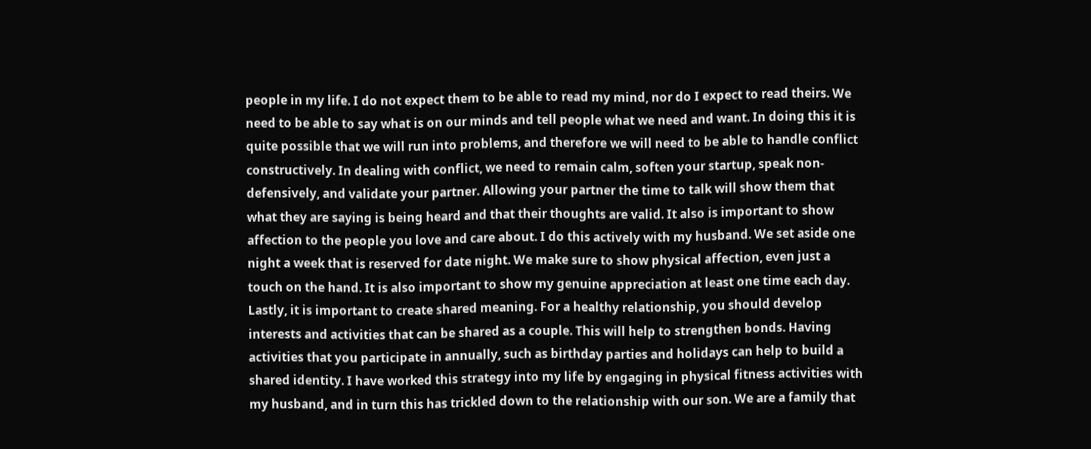people in my life. I do not expect them to be able to read my mind, nor do I expect to read theirs. We need to be able to say what is on our minds and tell people what we need and want. In doing this it is quite possible that we will run into problems, and therefore we will need to be able to handle conflict constructively. In dealing with conflict, we need to remain calm, soften your startup, speak non-defensively, and validate your partner. Allowing your partner the time to talk will show them that what they are saying is being heard and that their thoughts are valid. It also is important to show affection to the people you love and care about. I do this actively with my husband. We set aside one night a week that is reserved for date night. We make sure to show physical affection, even just a touch on the hand. It is also important to show my genuine appreciation at least one time each day. Lastly, it is important to create shared meaning. For a healthy relationship, you should develop interests and activities that can be shared as a couple. This will help to strengthen bonds. Having activities that you participate in annually, such as birthday parties and holidays can help to build a shared identity. I have worked this strategy into my life by engaging in physical fitness activities with my husband, and in turn this has trickled down to the relationship with our son. We are a family that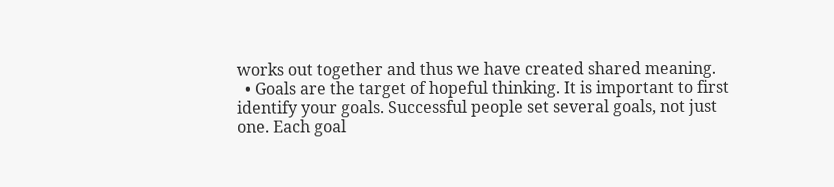works out together and thus we have created shared meaning.
  • Goals are the target of hopeful thinking. It is important to first identify your goals. Successful people set several goals, not just one. Each goal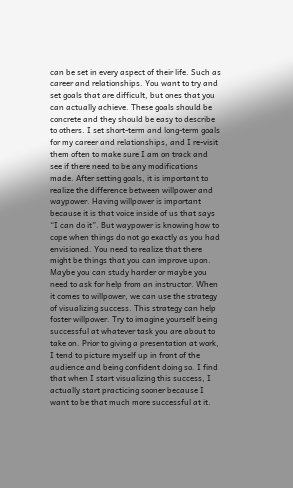can be set in every aspect of their life. Such as career and relationships. You want to try and set goals that are difficult, but ones that you can actually achieve. These goals should be concrete and they should be easy to describe to others. I set short-term and long-term goals for my career and relationships, and I re-visit them often to make sure I am on track and see if there need to be any modifications made. After setting goals, it is important to realize the difference between willpower and waypower. Having willpower is important because it is that voice inside of us that says “I can do it”. But waypower is knowing how to cope when things do not go exactly as you had envisioned. You need to realize that there might be things that you can improve upon. Maybe you can study harder or maybe you need to ask for help from an instructor. When it comes to willpower, we can use the strategy of visualizing success. This strategy can help foster willpower. Try to imagine yourself being successful at whatever task you are about to take on. Prior to giving a presentation at work, I tend to picture myself up in front of the audience and being confident doing so. I find that when I start visualizing this success, I actually start practicing sooner because I want to be that much more successful at it.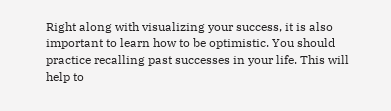Right along with visualizing your success, it is also important to learn how to be optimistic. You should practice recalling past successes in your life. This will help to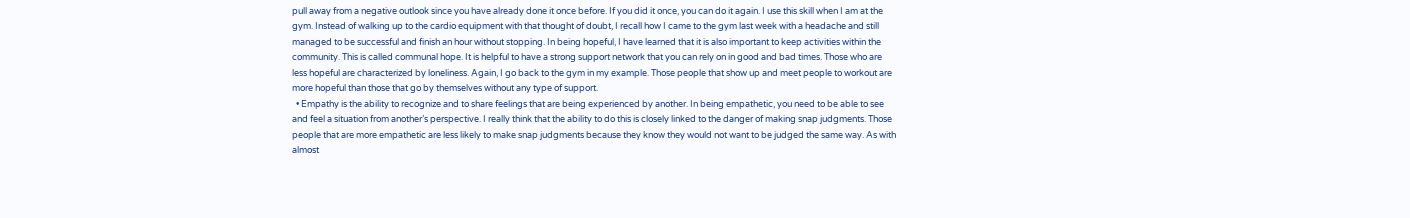pull away from a negative outlook since you have already done it once before. If you did it once, you can do it again. I use this skill when I am at the gym. Instead of walking up to the cardio equipment with that thought of doubt, I recall how I came to the gym last week with a headache and still managed to be successful and finish an hour without stopping. In being hopeful, I have learned that it is also important to keep activities within the community. This is called communal hope. It is helpful to have a strong support network that you can rely on in good and bad times. Those who are less hopeful are characterized by loneliness. Again, I go back to the gym in my example. Those people that show up and meet people to workout are more hopeful than those that go by themselves without any type of support.
  • Empathy is the ability to recognize and to share feelings that are being experienced by another. In being empathetic, you need to be able to see and feel a situation from another’s perspective. I really think that the ability to do this is closely linked to the danger of making snap judgments. Those people that are more empathetic are less likely to make snap judgments because they know they would not want to be judged the same way. As with almost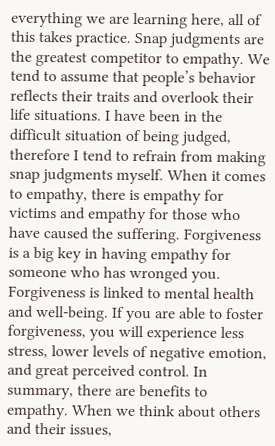everything we are learning here, all of this takes practice. Snap judgments are the greatest competitor to empathy. We tend to assume that people’s behavior reflects their traits and overlook their life situations. I have been in the difficult situation of being judged, therefore I tend to refrain from making snap judgments myself. When it comes to empathy, there is empathy for victims and empathy for those who have caused the suffering. Forgiveness is a big key in having empathy for someone who has wronged you. Forgiveness is linked to mental health and well-being. If you are able to foster forgiveness, you will experience less stress, lower levels of negative emotion, and great perceived control. In summary, there are benefits to empathy. When we think about others and their issues,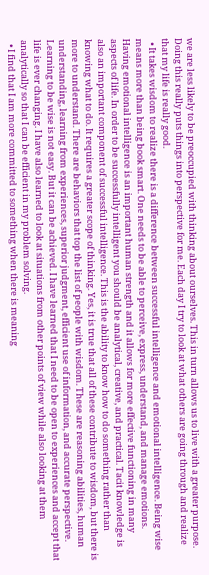we are less likely to be preoccupied with thinking about ourselves. This in turn allows us to live with a greater purpose. Doing this really puts things into perspective for me. Each day I try to look at what others are going through and realize that my life is really good.
  • It takes wisdom to realize there is a difference between successful intelligence and emotional intelligence. Being wise means more than being book smart. One needs to be able to perceive, express, understand, and manage emotions. Having emotional intelligence is an important human strength and it allows for more effective functioning in many aspects of life. In order to be successfully intelligent you should be analytical, creative, and practical. Tacit knowledge is also an important component of successful intelligence. This is the ability to know how to do something rather than knowing what to do. It requires a greater scope of thinking. Yes, it is true that all of these contribute to wisdom, but there is more to understand. There are behaviors that top the list of people with wisdom. These are reasoning abilities, human understanding, learning from experiences, superior judgment, efficient use of information, and accurate perspective. Learning to be wise is not easy. But it can be achieved. I have learned that I need to be open to experiences and accept that life is ever changing. I have also learned to look at situations from other points of view while also looking at them analytically so that I can be efficient in my problem solving.
  • I find that I am more committed to something when there is meaning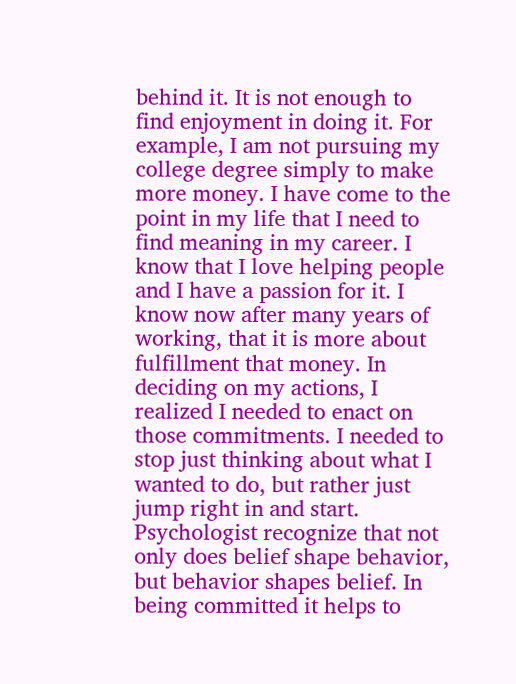behind it. It is not enough to find enjoyment in doing it. For example, I am not pursuing my college degree simply to make more money. I have come to the point in my life that I need to find meaning in my career. I know that I love helping people and I have a passion for it. I know now after many years of working, that it is more about fulfillment that money. In deciding on my actions, I realized I needed to enact on those commitments. I needed to stop just thinking about what I wanted to do, but rather just jump right in and start. Psychologist recognize that not only does belief shape behavior, but behavior shapes belief. In being committed it helps to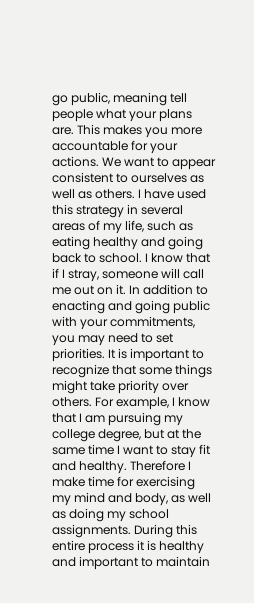go public, meaning tell people what your plans are. This makes you more accountable for your actions. We want to appear consistent to ourselves as well as others. I have used this strategy in several areas of my life, such as eating healthy and going back to school. I know that if I stray, someone will call me out on it. In addition to enacting and going public with your commitments, you may need to set priorities. It is important to recognize that some things might take priority over others. For example, I know that I am pursuing my college degree, but at the same time I want to stay fit and healthy. Therefore I make time for exercising my mind and body, as well as doing my school assignments. During this entire process it is healthy and important to maintain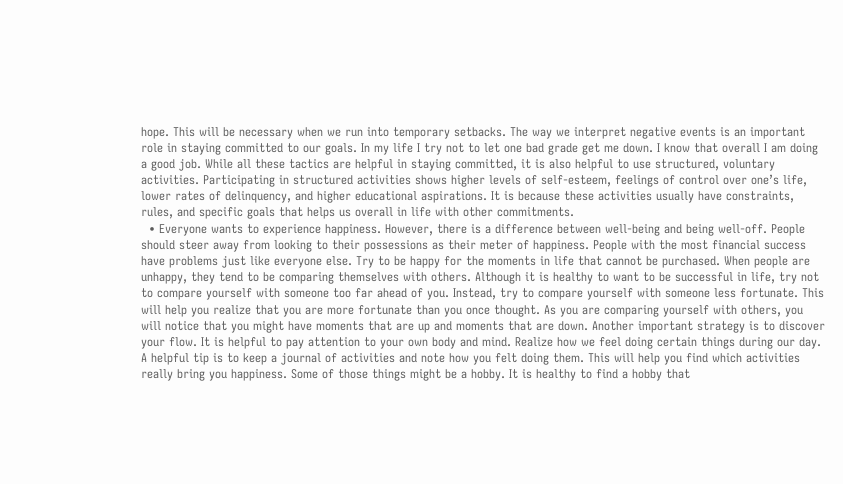hope. This will be necessary when we run into temporary setbacks. The way we interpret negative events is an important role in staying committed to our goals. In my life I try not to let one bad grade get me down. I know that overall I am doing a good job. While all these tactics are helpful in staying committed, it is also helpful to use structured, voluntary activities. Participating in structured activities shows higher levels of self-esteem, feelings of control over one’s life, lower rates of delinquency, and higher educational aspirations. It is because these activities usually have constraints, rules, and specific goals that helps us overall in life with other commitments.
  • Everyone wants to experience happiness. However, there is a difference between well-being and being well-off. People should steer away from looking to their possessions as their meter of happiness. People with the most financial success have problems just like everyone else. Try to be happy for the moments in life that cannot be purchased. When people are unhappy, they tend to be comparing themselves with others. Although it is healthy to want to be successful in life, try not to compare yourself with someone too far ahead of you. Instead, try to compare yourself with someone less fortunate. This will help you realize that you are more fortunate than you once thought. As you are comparing yourself with others, you will notice that you might have moments that are up and moments that are down. Another important strategy is to discover your flow. It is helpful to pay attention to your own body and mind. Realize how we feel doing certain things during our day. A helpful tip is to keep a journal of activities and note how you felt doing them. This will help you find which activities really bring you happiness. Some of those things might be a hobby. It is healthy to find a hobby that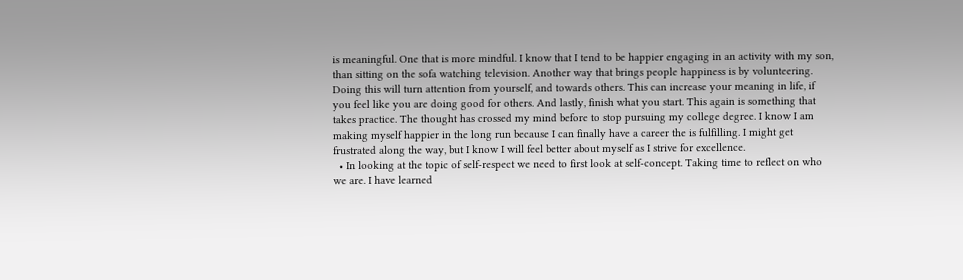is meaningful. One that is more mindful. I know that I tend to be happier engaging in an activity with my son, than sitting on the sofa watching television. Another way that brings people happiness is by volunteering. Doing this will turn attention from yourself, and towards others. This can increase your meaning in life, if you feel like you are doing good for others. And lastly, finish what you start. This again is something that takes practice. The thought has crossed my mind before to stop pursuing my college degree. I know I am making myself happier in the long run because I can finally have a career the is fulfilling. I might get frustrated along the way, but I know I will feel better about myself as I strive for excellence.
  • In looking at the topic of self-respect we need to first look at self-concept. Taking time to reflect on who we are. I have learned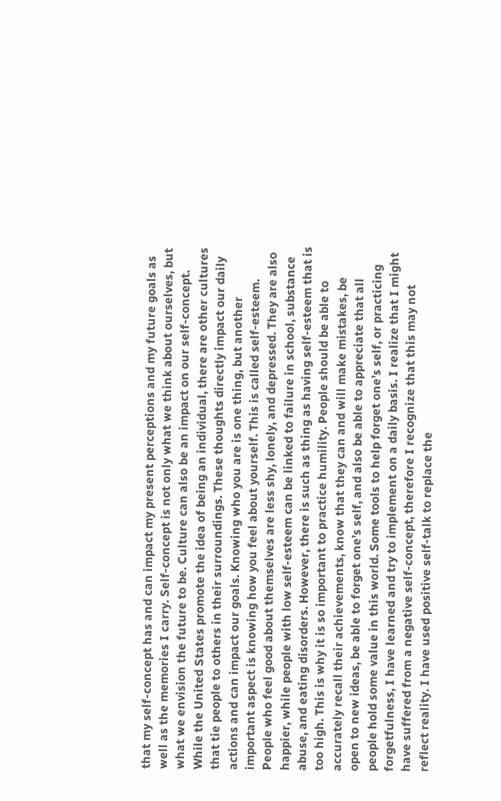that my self-concept has and can impact my present perceptions and my future goals as well as the memories I carry. Self-concept is not only what we think about ourselves, but what we envision the future to be. Culture can also be an impact on our self-concept. While the United States promote the idea of being an individual, there are other cultures that tie people to others in their surroundings. These thoughts directly impact our daily actions and can impact our goals. Knowing who you are is one thing, but another important aspect is knowing how you feel about yourself. This is called self-esteem. People who feel good about themselves are less shy, lonely, and depressed. They are also happier, while people with low self-esteem can be linked to failure in school, substance abuse, and eating disorders. However, there is such as thing as having self-esteem that is too high. This is why it is so important to practice humility. People should be able to accurately recall their achievements, know that they can and will make mistakes, be open to new ideas, be able to forget one’s self, and also be able to appreciate that all people hold some value in this world. Some tools to help forget one’s self, or practicing forgetfulness, I have learned and try to implement on a daily basis. I realize that I might have suffered from a negative self-concept, therefore I recognize that this may not reflect reality. I have used positive self-talk to replace the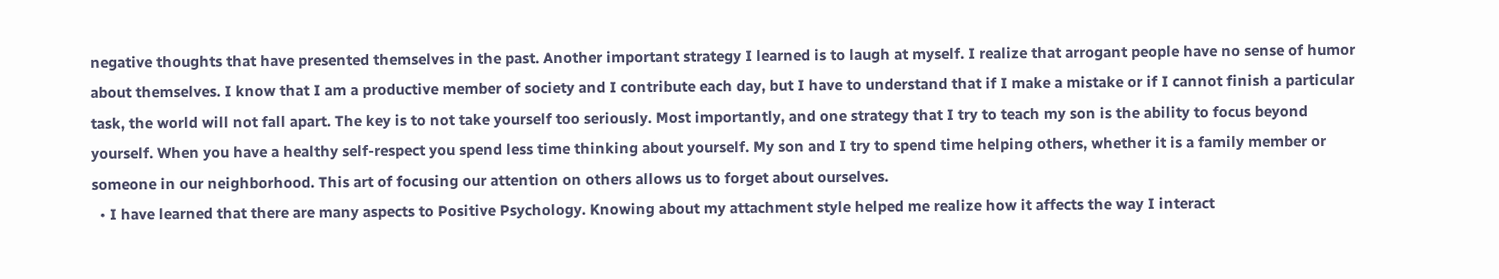negative thoughts that have presented themselves in the past. Another important strategy I learned is to laugh at myself. I realize that arrogant people have no sense of humor about themselves. I know that I am a productive member of society and I contribute each day, but I have to understand that if I make a mistake or if I cannot finish a particular task, the world will not fall apart. The key is to not take yourself too seriously. Most importantly, and one strategy that I try to teach my son is the ability to focus beyond yourself. When you have a healthy self-respect you spend less time thinking about yourself. My son and I try to spend time helping others, whether it is a family member or someone in our neighborhood. This art of focusing our attention on others allows us to forget about ourselves.
  • I have learned that there are many aspects to Positive Psychology. Knowing about my attachment style helped me realize how it affects the way I interact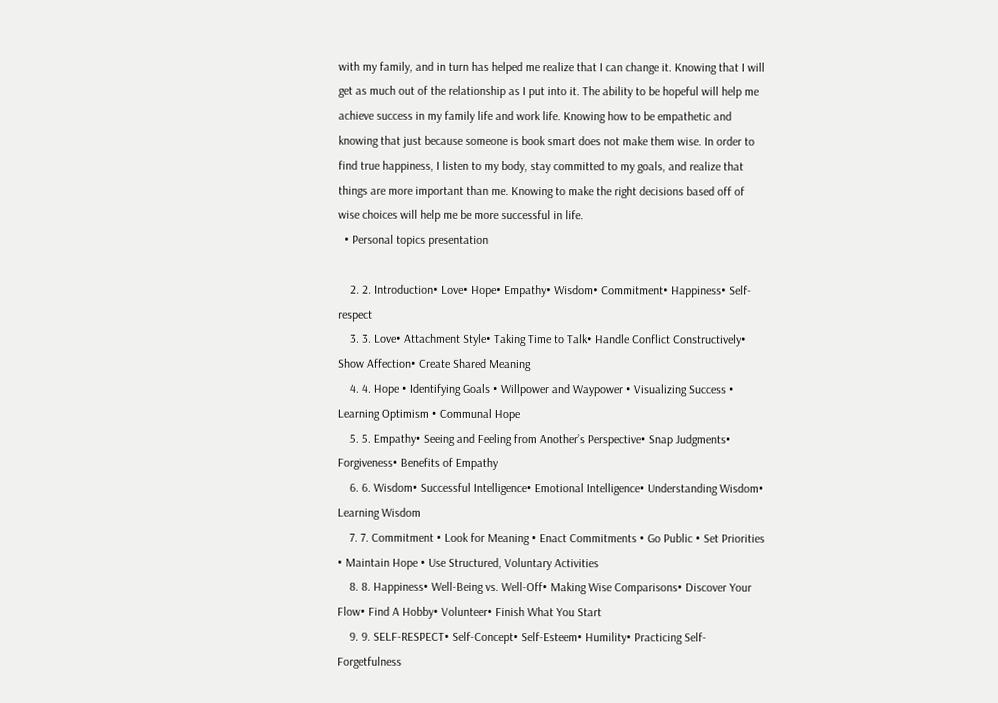with my family, and in turn has helped me realize that I can change it. Knowing that I will get as much out of the relationship as I put into it. The ability to be hopeful will help me achieve success in my family life and work life. Knowing how to be empathetic and knowing that just because someone is book smart does not make them wise. In order to find true happiness, I listen to my body, stay committed to my goals, and realize that things are more important than me. Knowing to make the right decisions based off of wise choices will help me be more successful in life.
  • Personal topics presentation

    2. 2. Introduction• Love• Hope• Empathy• Wisdom• Commitment• Happiness• Self-respect
    3. 3. Love• Attachment Style• Taking Time to Talk• Handle Conflict Constructively• Show Affection• Create Shared Meaning
    4. 4. Hope • Identifying Goals • Willpower and Waypower • Visualizing Success • Learning Optimism • Communal Hope
    5. 5. Empathy• Seeing and Feeling from Another’s Perspective• Snap Judgments• Forgiveness• Benefits of Empathy
    6. 6. Wisdom• Successful Intelligence• Emotional Intelligence• Understanding Wisdom• Learning Wisdom
    7. 7. Commitment • Look for Meaning • Enact Commitments • Go Public • Set Priorities • Maintain Hope • Use Structured, Voluntary Activities
    8. 8. Happiness• Well-Being vs. Well-Off• Making Wise Comparisons• Discover Your Flow• Find A Hobby• Volunteer• Finish What You Start
    9. 9. SELF-RESPECT• Self-Concept• Self-Esteem• Humility• Practicing Self-Forgetfulness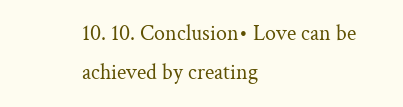10. 10. Conclusion• Love can be achieved by creating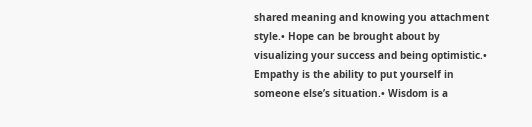shared meaning and knowing you attachment style.• Hope can be brought about by visualizing your success and being optimistic.• Empathy is the ability to put yourself in someone else’s situation.• Wisdom is a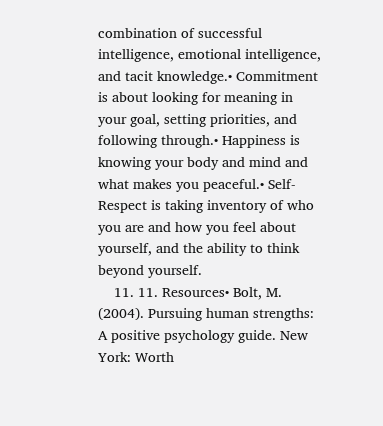combination of successful intelligence, emotional intelligence, and tacit knowledge.• Commitment is about looking for meaning in your goal, setting priorities, and following through.• Happiness is knowing your body and mind and what makes you peaceful.• Self-Respect is taking inventory of who you are and how you feel about yourself, and the ability to think beyond yourself.
    11. 11. Resources• Bolt, M. (2004). Pursuing human strengths: A positive psychology guide. New York: Worth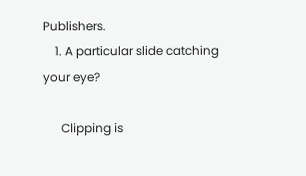Publishers.
    1. A particular slide catching your eye?

      Clipping is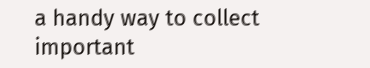a handy way to collect important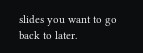slides you want to go back to later.